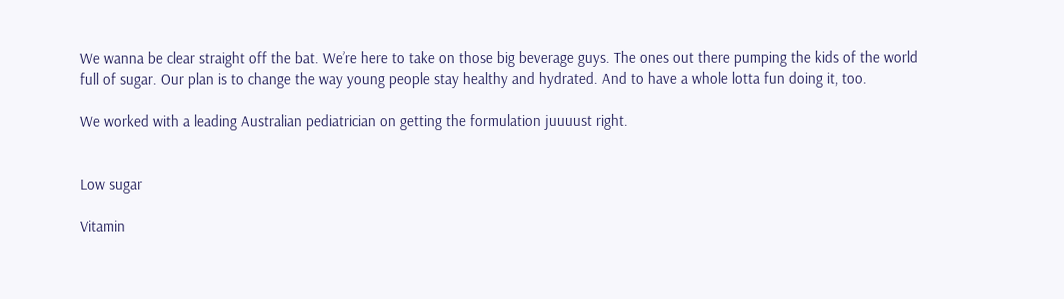We wanna be clear straight off the bat. We’re here to take on those big beverage guys. The ones out there pumping the kids of the world full of sugar. Our plan is to change the way young people stay healthy and hydrated. And to have a whole lotta fun doing it, too.

We worked with a leading Australian pediatrician on getting the formulation juuuust right.


Low sugar

Vitamin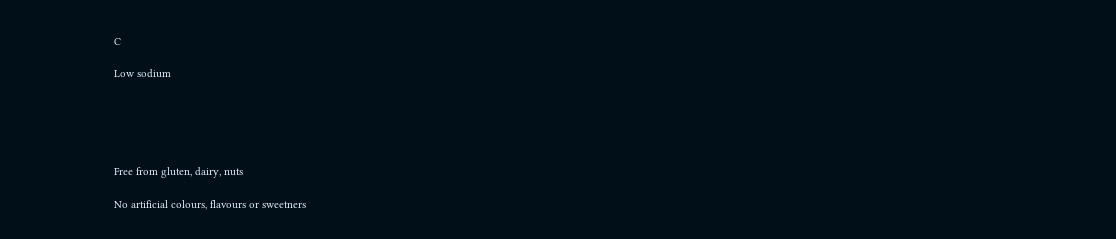C

Low sodium





Free from gluten, dairy, nuts

No artificial colours, flavours or sweetners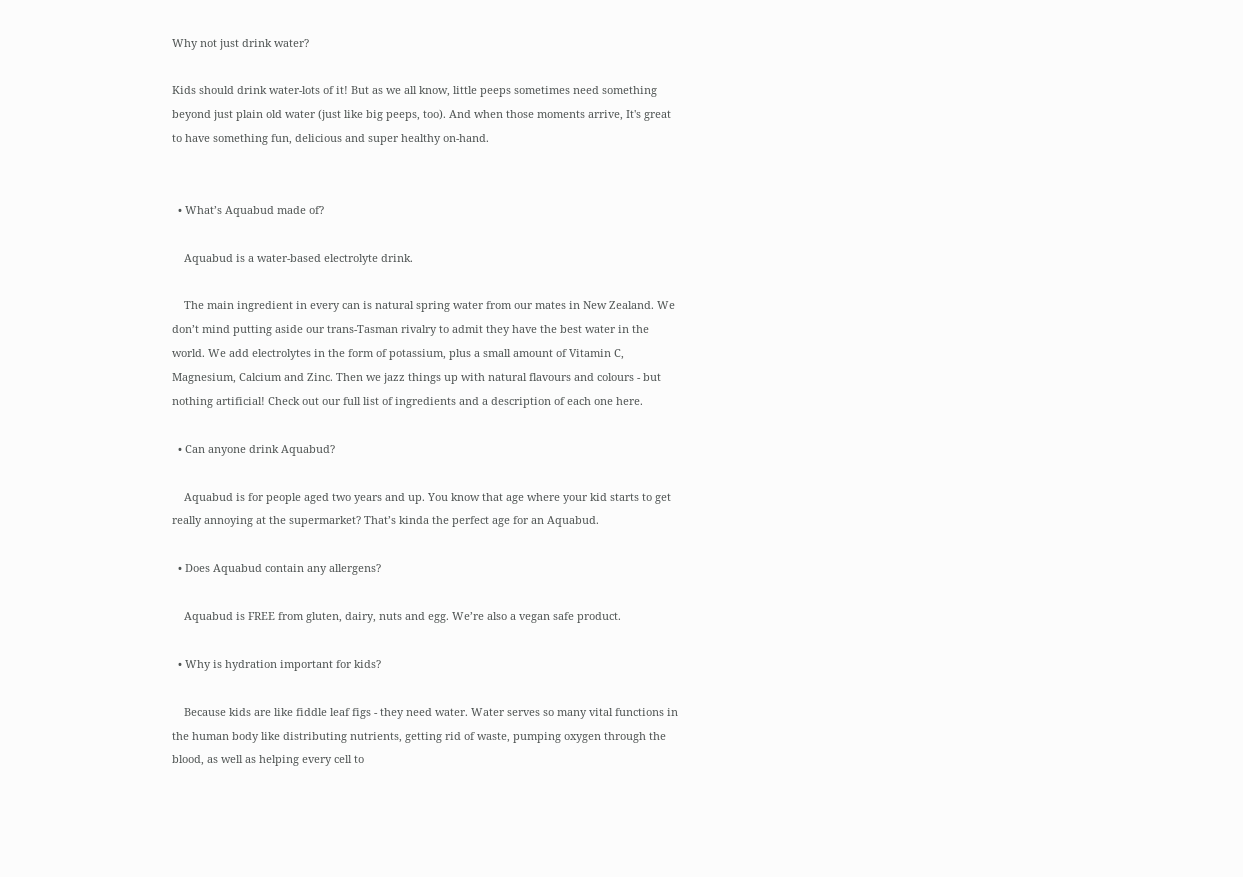Why not just drink water?

Kids should drink water-lots of it! But as we all know, little peeps sometimes need something beyond just plain old water (just like big peeps, too). And when those moments arrive, It's great to have something fun, delicious and super healthy on-hand.


  • What’s Aquabud made of?

    Aquabud is a water-based electrolyte drink.

    The main ingredient in every can is natural spring water from our mates in New Zealand. We don’t mind putting aside our trans-Tasman rivalry to admit they have the best water in the world. We add electrolytes in the form of potassium, plus a small amount of Vitamin C, Magnesium, Calcium and Zinc. Then we jazz things up with natural flavours and colours - but nothing artificial! Check out our full list of ingredients and a description of each one here.

  • Can anyone drink Aquabud?

    Aquabud is for people aged two years and up. You know that age where your kid starts to get really annoying at the supermarket? That’s kinda the perfect age for an Aquabud.

  • Does Aquabud contain any allergens?

    Aquabud is FREE from gluten, dairy, nuts and egg. We’re also a vegan safe product.

  • Why is hydration important for kids?

    Because kids are like fiddle leaf figs - they need water. Water serves so many vital functions in the human body like distributing nutrients, getting rid of waste, pumping oxygen through the blood, as well as helping every cell to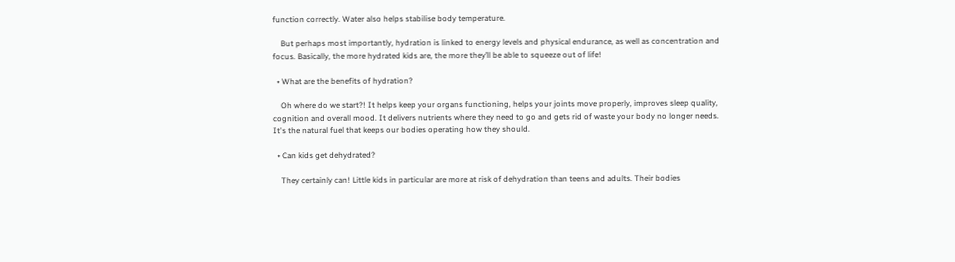function correctly. Water also helps stabilise body temperature.

    But perhaps most importantly, hydration is linked to energy levels and physical endurance, as well as concentration and focus. Basically, the more hydrated kids are, the more they’ll be able to squeeze out of life!

  • What are the benefits of hydration?

    Oh where do we start?! It helps keep your organs functioning, helps your joints move properly, improves sleep quality, cognition and overall mood. It delivers nutrients where they need to go and gets rid of waste your body no longer needs. It's the natural fuel that keeps our bodies operating how they should.

  • Can kids get dehydrated?

    They certainly can! Little kids in particular are more at risk of dehydration than teens and adults. Their bodies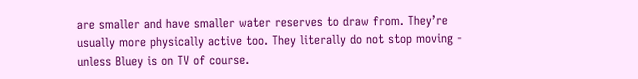are smaller and have smaller water reserves to draw from. They’re usually more physically active too. They literally do not stop moving - unless Bluey is on TV of course.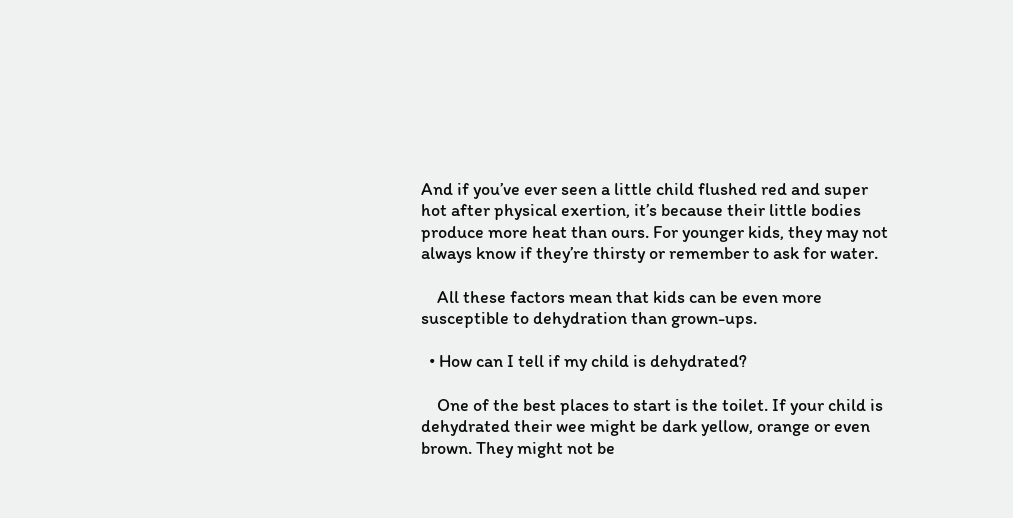And if you’ve ever seen a little child flushed red and super hot after physical exertion, it’s because their little bodies produce more heat than ours. For younger kids, they may not always know if they’re thirsty or remember to ask for water.

    All these factors mean that kids can be even more susceptible to dehydration than grown-ups.

  • How can I tell if my child is dehydrated?

    One of the best places to start is the toilet. If your child is dehydrated their wee might be dark yellow, orange or even brown. They might not be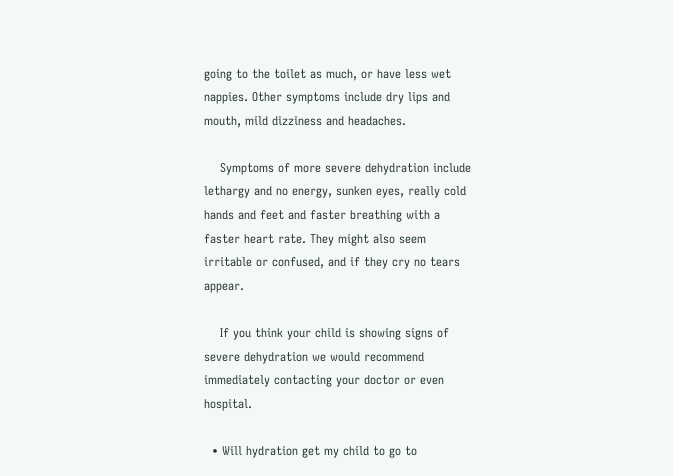going to the toilet as much, or have less wet nappies. Other symptoms include dry lips and mouth, mild dizziness and headaches.

    Symptoms of more severe dehydration include lethargy and no energy, sunken eyes, really cold hands and feet and faster breathing with a faster heart rate. They might also seem irritable or confused, and if they cry no tears appear.

    If you think your child is showing signs of severe dehydration we would recommend immediately contacting your doctor or even hospital.

  • Will hydration get my child to go to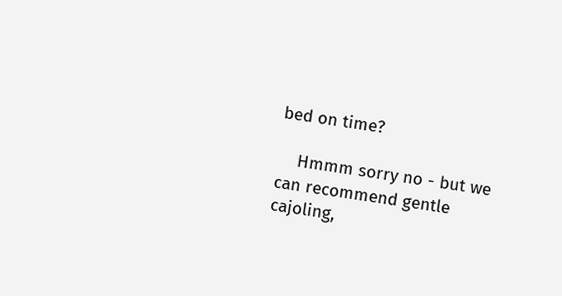bed on time?

    Hmmm sorry no - but we can recommend gentle cajoling,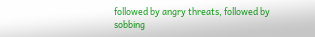followed by angry threats, followed by sobbing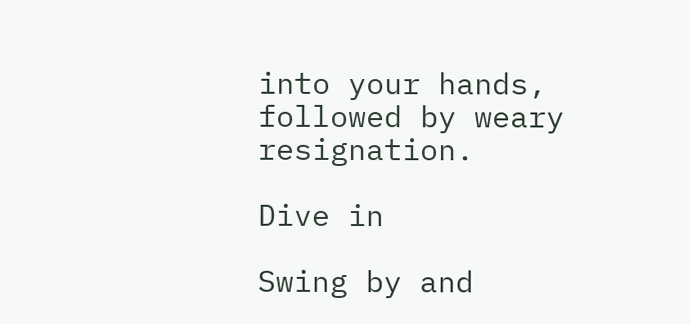into your hands, followed by weary resignation.

Dive in

Swing by and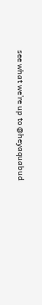see what we’re up to @heyaquabud